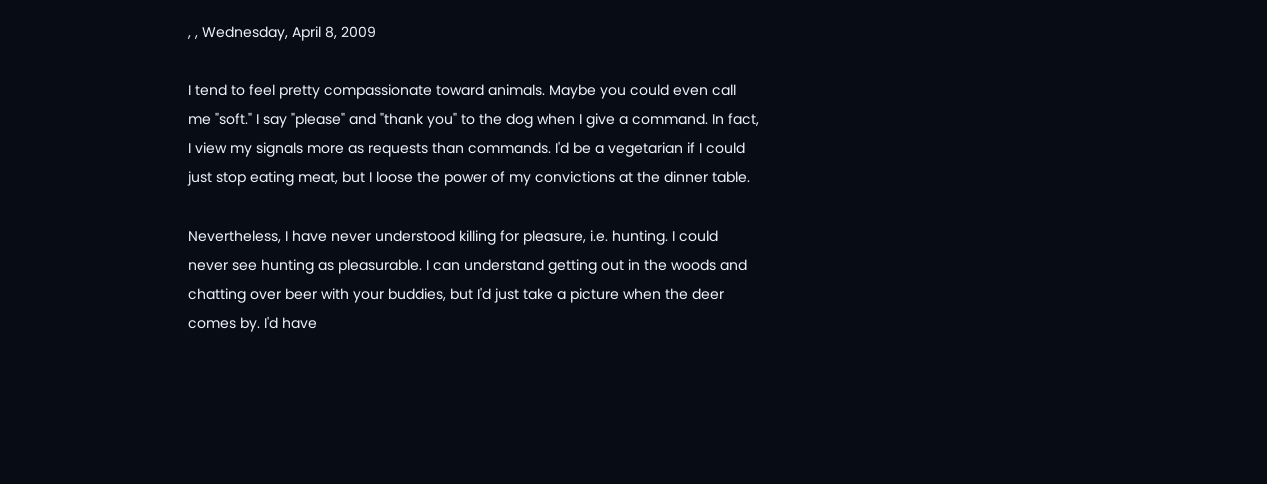, , Wednesday, April 8, 2009

I tend to feel pretty compassionate toward animals. Maybe you could even call me "soft." I say "please" and "thank you" to the dog when I give a command. In fact, I view my signals more as requests than commands. I'd be a vegetarian if I could just stop eating meat, but I loose the power of my convictions at the dinner table.

Nevertheless, I have never understood killing for pleasure, i.e. hunting. I could never see hunting as pleasurable. I can understand getting out in the woods and chatting over beer with your buddies, but I'd just take a picture when the deer comes by. I'd have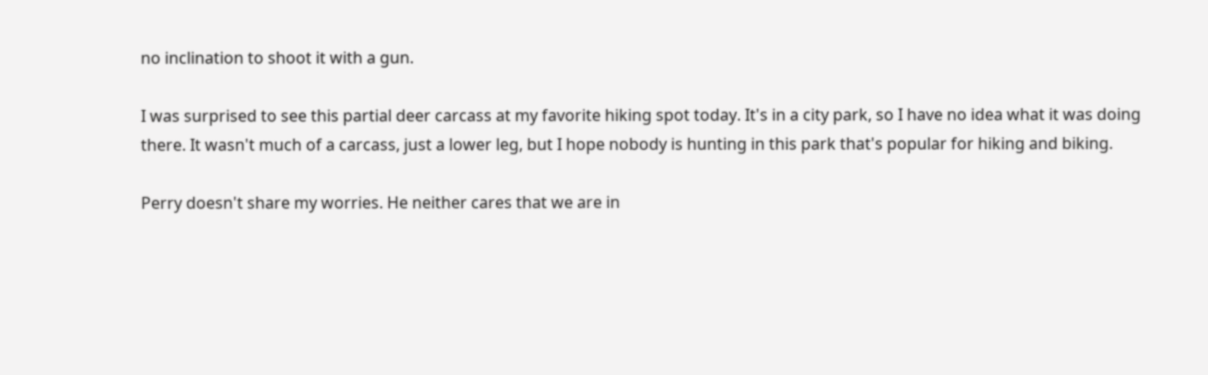no inclination to shoot it with a gun.

I was surprised to see this partial deer carcass at my favorite hiking spot today. It's in a city park, so I have no idea what it was doing there. It wasn't much of a carcass, just a lower leg, but I hope nobody is hunting in this park that's popular for hiking and biking.

Perry doesn't share my worries. He neither cares that we are in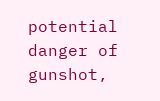potential danger of gunshot,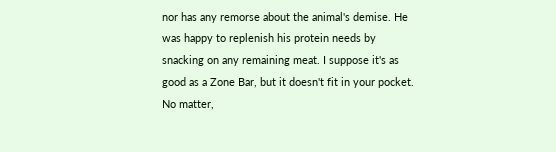nor has any remorse about the animal's demise. He was happy to replenish his protein needs by snacking on any remaining meat. I suppose it's as good as a Zone Bar, but it doesn't fit in your pocket. No matter,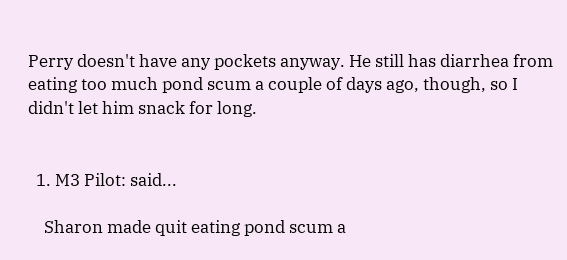Perry doesn't have any pockets anyway. He still has diarrhea from eating too much pond scum a couple of days ago, though, so I didn't let him snack for long.


  1. M3 Pilot: said...

    Sharon made quit eating pond scum a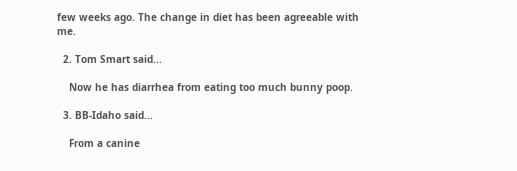few weeks ago. The change in diet has been agreeable with me.

  2. Tom Smart said...

    Now he has diarrhea from eating too much bunny poop.

  3. BB-Idaho said...

    From a canine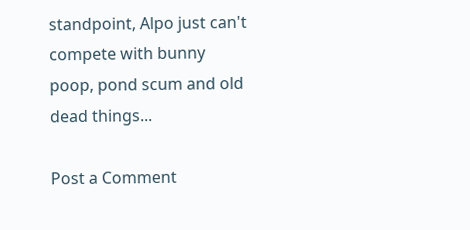standpoint, Alpo just can't compete with bunny poop, pond scum and old dead things...

Post a Comment